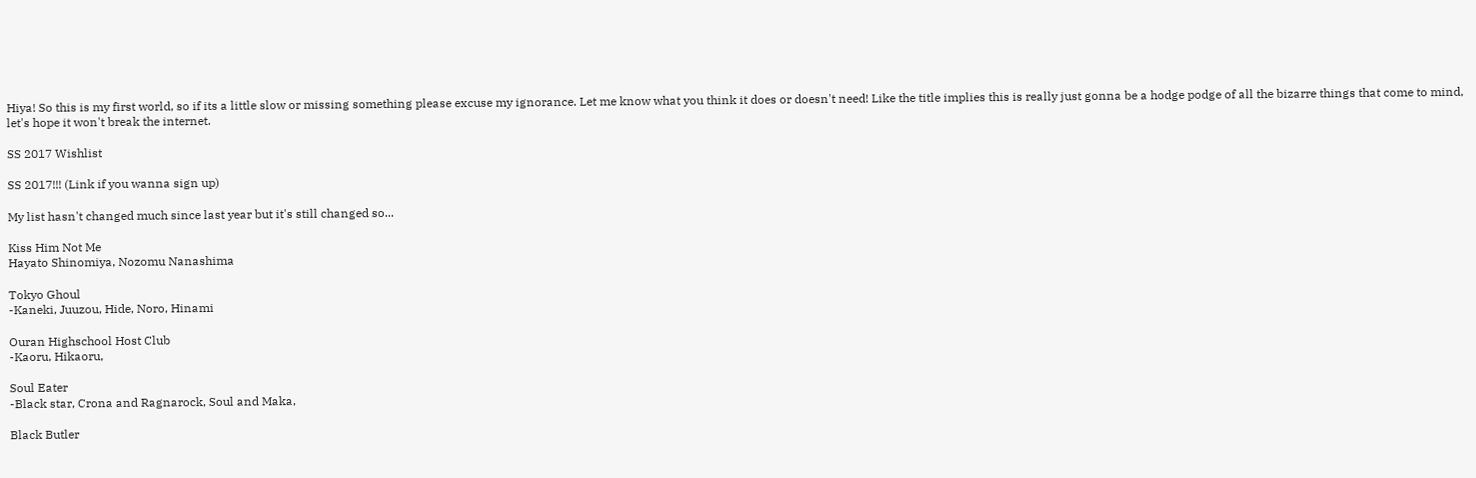Hiya! So this is my first world, so if its a little slow or missing something please excuse my ignorance. Let me know what you think it does or doesn't need! Like the title implies this is really just gonna be a hodge podge of all the bizarre things that come to mind, let's hope it won't break the internet.

SS 2017 Wishlist

SS 2017!!! (Link if you wanna sign up)

My list hasn't changed much since last year but it's still changed so...

Kiss Him Not Me
Hayato Shinomiya, Nozomu Nanashima

Tokyo Ghoul
-Kaneki, Juuzou, Hide, Noro, Hinami

Ouran Highschool Host Club
-Kaoru, Hikaoru,

Soul Eater
-Black star, Crona and Ragnarock, Soul and Maka,

Black Butler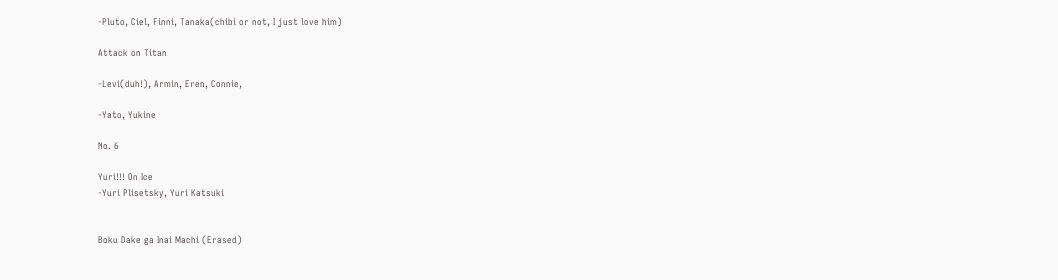-Pluto, Ciel, Finni, Tanaka(chibi or not, I just love him)

Attack on Titan

-Levi(duh!), Armin, Eren, Connie,

-Yato, Yukine

No. 6

Yuri!!! On Ice
-Yuri Plisetsky, Yuri Katsuki


Boku Dake ga Inai Machi (Erased)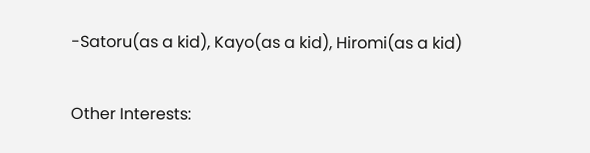-Satoru(as a kid), Kayo(as a kid), Hiromi(as a kid)

Other Interests: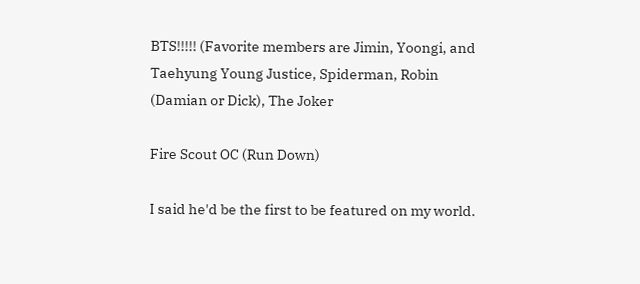BTS!!!!! (Favorite members are Jimin, Yoongi, and Taehyung Young Justice, Spiderman, Robin (Damian or Dick), The Joker

Fire Scout OC (Run Down)

I said he'd be the first to be featured on my world.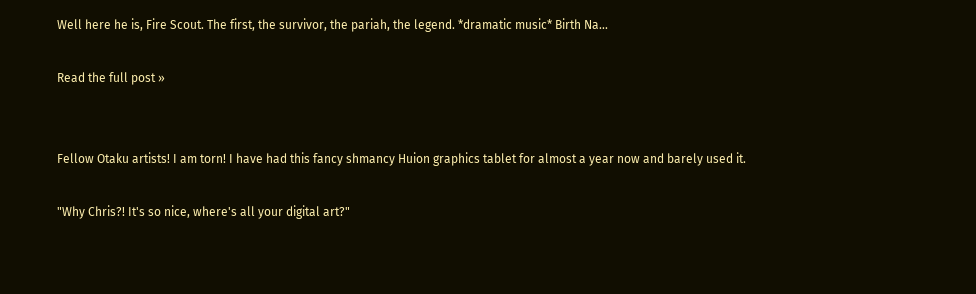Well here he is, Fire Scout. The first, the survivor, the pariah, the legend. *dramatic music* Birth Na...

Read the full post »


Fellow Otaku artists! I am torn! I have had this fancy shmancy Huion graphics tablet for almost a year now and barely used it.

"Why Chris?! It's so nice, where's all your digital art?"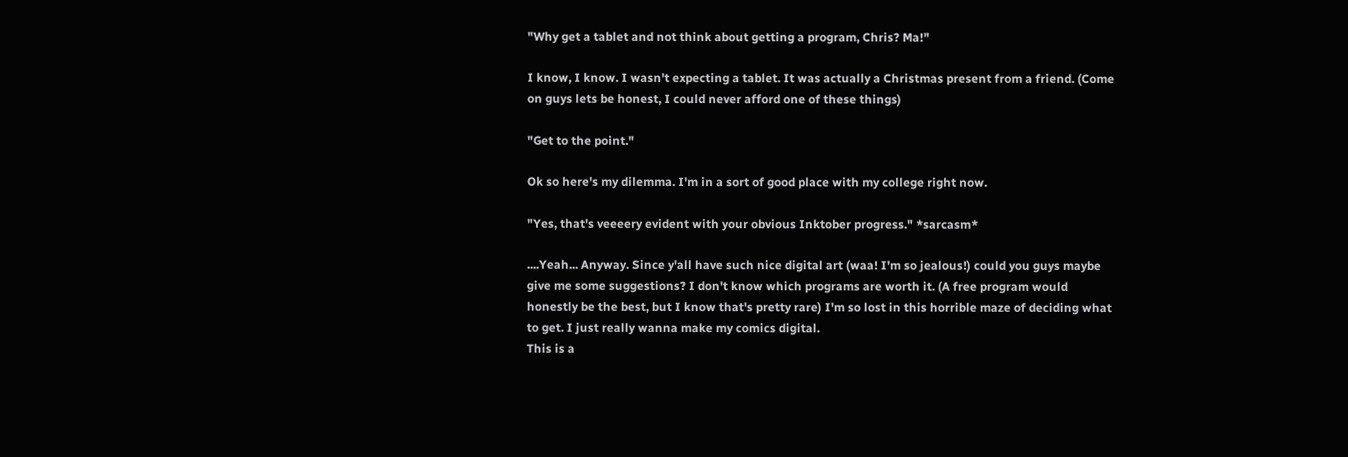"Why get a tablet and not think about getting a program, Chris? Ma!"

I know, I know. I wasn't expecting a tablet. It was actually a Christmas present from a friend. (Come on guys lets be honest, I could never afford one of these things)

"Get to the point."

Ok so here's my dilemma. I'm in a sort of good place with my college right now.

"Yes, that's veeeery evident with your obvious Inktober progress." *sarcasm*

....Yeah... Anyway. Since y'all have such nice digital art (waa! I'm so jealous!) could you guys maybe give me some suggestions? I don't know which programs are worth it. (A free program would honestly be the best, but I know that's pretty rare) I'm so lost in this horrible maze of deciding what to get. I just really wanna make my comics digital.
This is a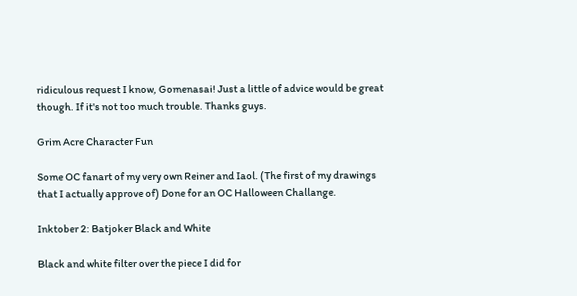ridiculous request I know, Gomenasai! Just a little of advice would be great though. If it's not too much trouble. Thanks guys.

Grim Acre Character Fun

Some OC fanart of my very own Reiner and Iaol. (The first of my drawings that I actually approve of) Done for an OC Halloween Challange.

Inktober 2: Batjoker Black and White

Black and white filter over the piece I did for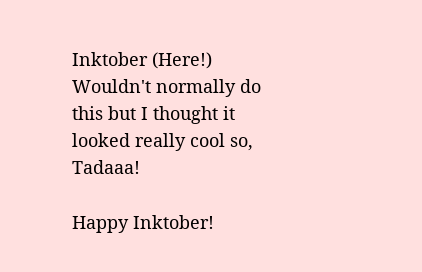Inktober (Here!) Wouldn't normally do this but I thought it looked really cool so, Tadaaa!

Happy Inktober!